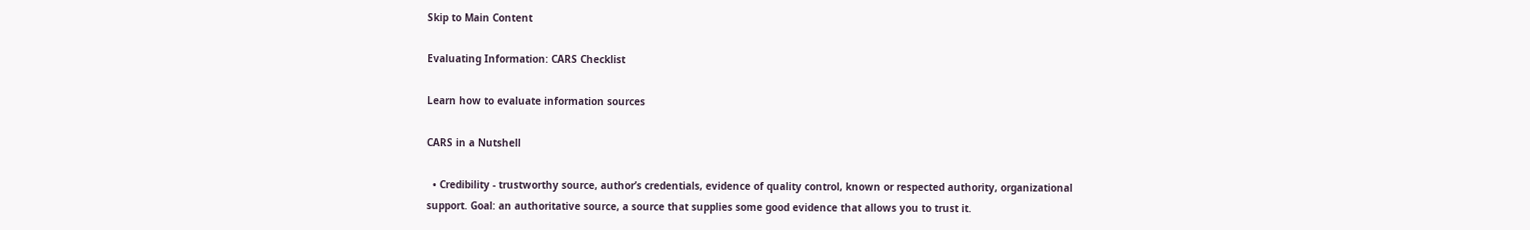Skip to Main Content

Evaluating Information: CARS Checklist

Learn how to evaluate information sources

CARS in a Nutshell

  • Credibility - trustworthy source, author’s credentials, evidence of quality control, known or respected authority, organizational support. Goal: an authoritative source, a source that supplies some good evidence that allows you to trust it.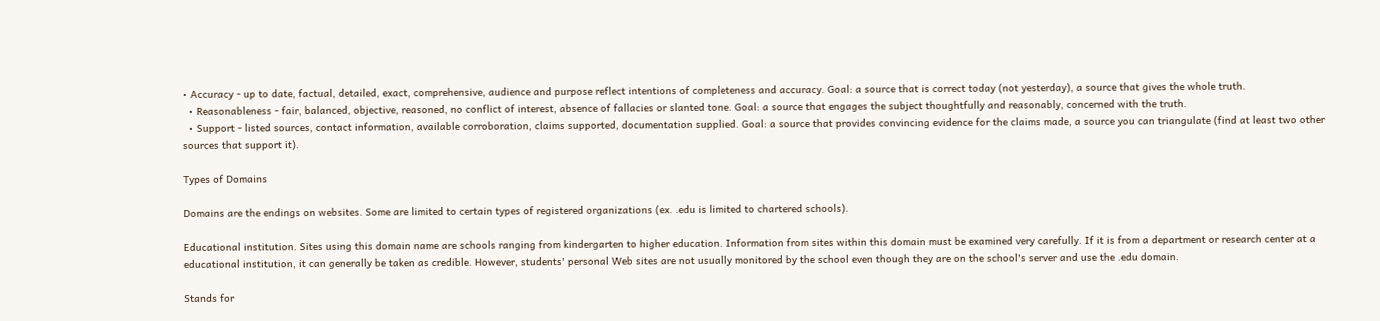• Accuracy - up to date, factual, detailed, exact, comprehensive, audience and purpose reflect intentions of completeness and accuracy. Goal: a source that is correct today (not yesterday), a source that gives the whole truth.
  • Reasonableness - fair, balanced, objective, reasoned, no conflict of interest, absence of fallacies or slanted tone. Goal: a source that engages the subject thoughtfully and reasonably, concerned with the truth.
  • Support - listed sources, contact information, available corroboration, claims supported, documentation supplied. Goal: a source that provides convincing evidence for the claims made, a source you can triangulate (find at least two other sources that support it).

Types of Domains

Domains are the endings on websites. Some are limited to certain types of registered organizations (ex. .edu is limited to chartered schools).

Educational institution. Sites using this domain name are schools ranging from kindergarten to higher education. Information from sites within this domain must be examined very carefully. If it is from a department or research center at a educational institution, it can generally be taken as credible. However, students' personal Web sites are not usually monitored by the school even though they are on the school's server and use the .edu domain.

Stands for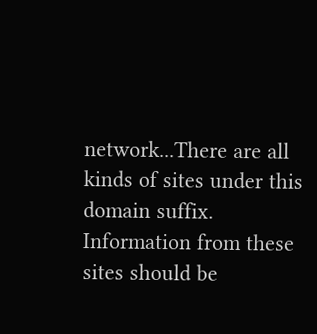network...There are all kinds of sites under this domain suffix. Information from these sites should be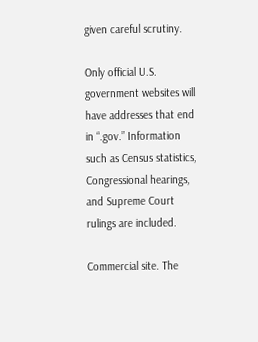given careful scrutiny.

Only official U.S. government websites will have addresses that end in “.gov.” Information such as Census statistics, Congressional hearings, and Supreme Court rulings are included.

Commercial site. The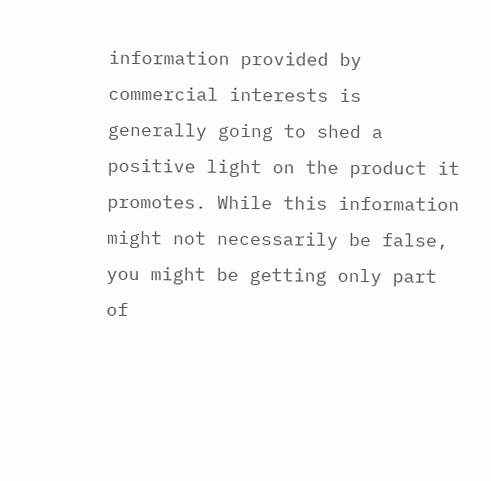information provided by commercial interests is generally going to shed a positive light on the product it promotes. While this information might not necessarily be false, you might be getting only part of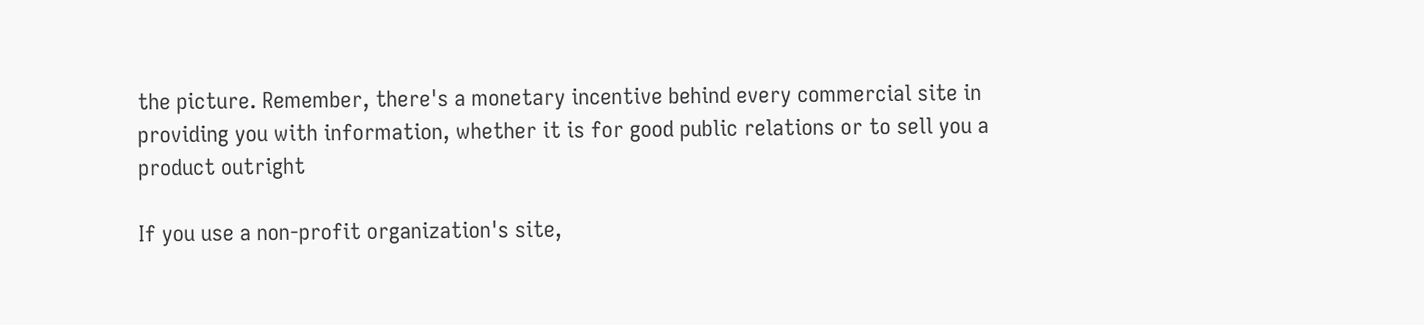the picture. Remember, there's a monetary incentive behind every commercial site in providing you with information, whether it is for good public relations or to sell you a product outright

If you use a non-profit organization's site,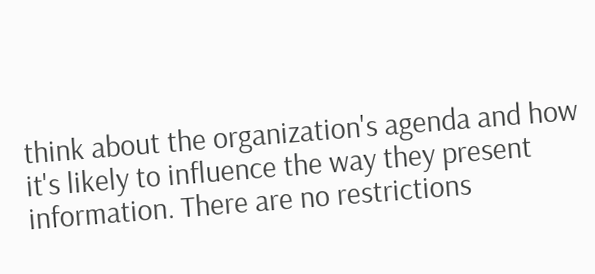think about the organization's agenda and how it's likely to influence the way they present information. There are no restrictions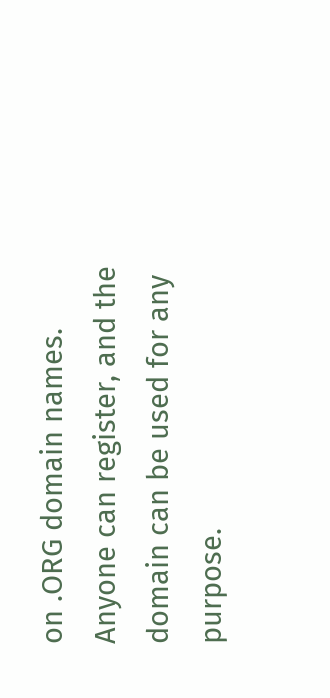on .ORG domain names. Anyone can register, and the domain can be used for any purpose.